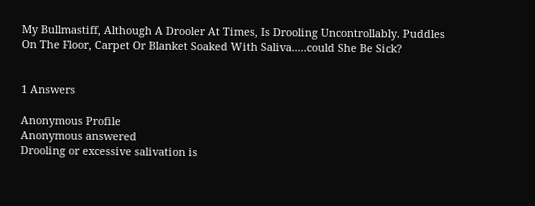My Bullmastiff, Although A Drooler At Times, Is Drooling Uncontrollably. Puddles On The Floor, Carpet Or Blanket Soaked With Saliva.....could She Be Sick?


1 Answers

Anonymous Profile
Anonymous answered
Drooling or excessive salivation is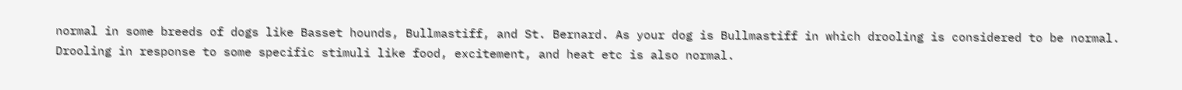normal in some breeds of dogs like Basset hounds, Bullmastiff, and St. Bernard. As your dog is Bullmastiff in which drooling is considered to be normal. Drooling in response to some specific stimuli like food, excitement, and heat etc is also normal.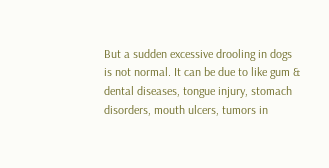But a sudden excessive drooling in dogs is not normal. It can be due to like gum & dental diseases, tongue injury, stomach disorders, mouth ulcers, tumors in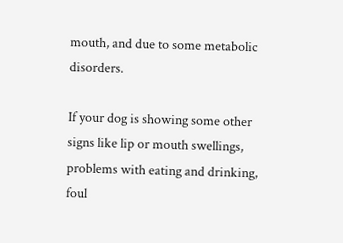mouth, and due to some metabolic disorders.

If your dog is showing some other signs like lip or mouth swellings, problems with eating and drinking, foul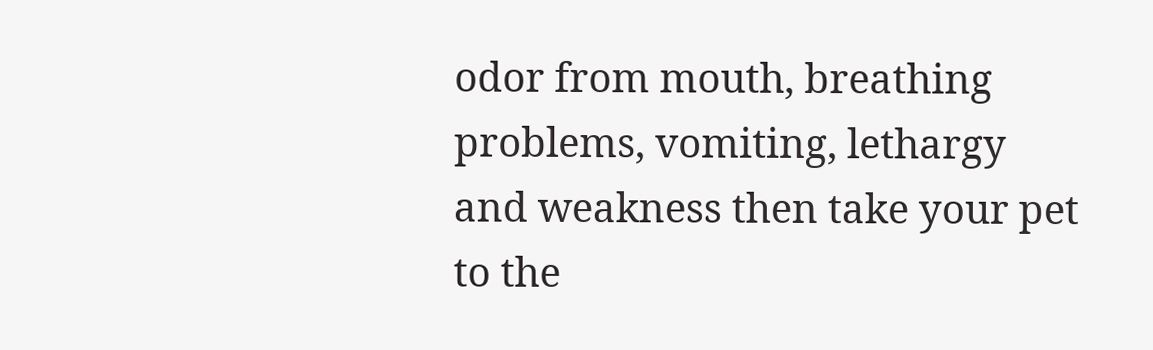odor from mouth, breathing problems, vomiting, lethargy and weakness then take your pet to the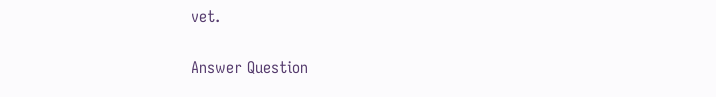vet.

Answer Question